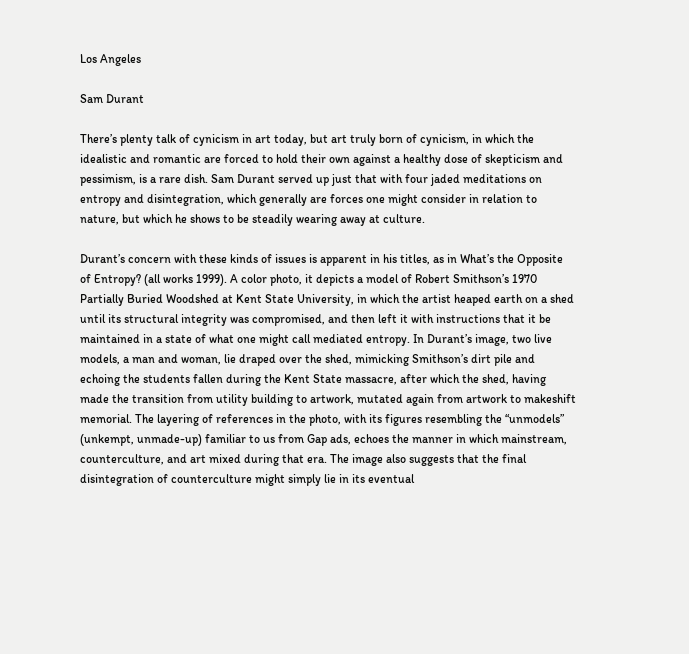Los Angeles

Sam Durant

There’s plenty talk of cynicism in art today, but art truly born of cynicism, in which the idealistic and romantic are forced to hold their own against a healthy dose of skepticism and pessimism, is a rare dish. Sam Durant served up just that with four jaded meditations on entropy and disintegration, which generally are forces one might consider in relation to nature, but which he shows to be steadily wearing away at culture.

Durant’s concern with these kinds of issues is apparent in his titles, as in What’s the Opposite of Entropy? (all works 1999). A color photo, it depicts a model of Robert Smithson’s 1970 Partially Buried Woodshed at Kent State University, in which the artist heaped earth on a shed until its structural integrity was compromised, and then left it with instructions that it be maintained in a state of what one might call mediated entropy. In Durant’s image, two live models, a man and woman, lie draped over the shed, mimicking Smithson’s dirt pile and echoing the students fallen during the Kent State massacre, after which the shed, having made the transition from utility building to artwork, mutated again from artwork to makeshift memorial. The layering of references in the photo, with its figures resembling the “unmodels” (unkempt, unmade-up) familiar to us from Gap ads, echoes the manner in which mainstream, counterculture, and art mixed during that era. The image also suggests that the final disintegration of counterculture might simply lie in its eventual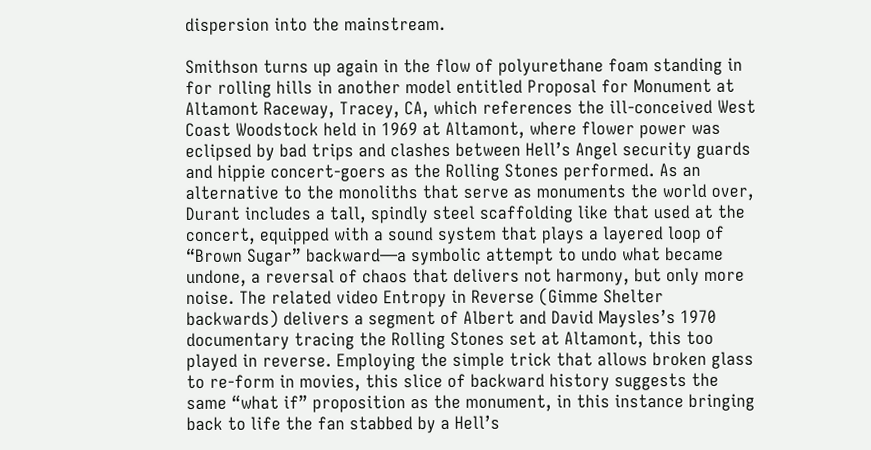dispersion into the mainstream.

Smithson turns up again in the flow of polyurethane foam standing in for rolling hills in another model entitled Proposal for Monument at Altamont Raceway, Tracey, CA, which references the ill-conceived West Coast Woodstock held in 1969 at Altamont, where flower power was eclipsed by bad trips and clashes between Hell’s Angel security guards and hippie concert-goers as the Rolling Stones performed. As an alternative to the monoliths that serve as monuments the world over, Durant includes a tall, spindly steel scaffolding like that used at the concert, equipped with a sound system that plays a layered loop of “Brown Sugar” backward—a symbolic attempt to undo what became undone, a reversal of chaos that delivers not harmony, but only more noise. The related video Entropy in Reverse (Gimme Shelter backwards) delivers a segment of Albert and David Maysles’s 1970 documentary tracing the Rolling Stones set at Altamont, this too played in reverse. Employing the simple trick that allows broken glass to re-form in movies, this slice of backward history suggests the same “what if” proposition as the monument, in this instance bringing back to life the fan stabbed by a Hell’s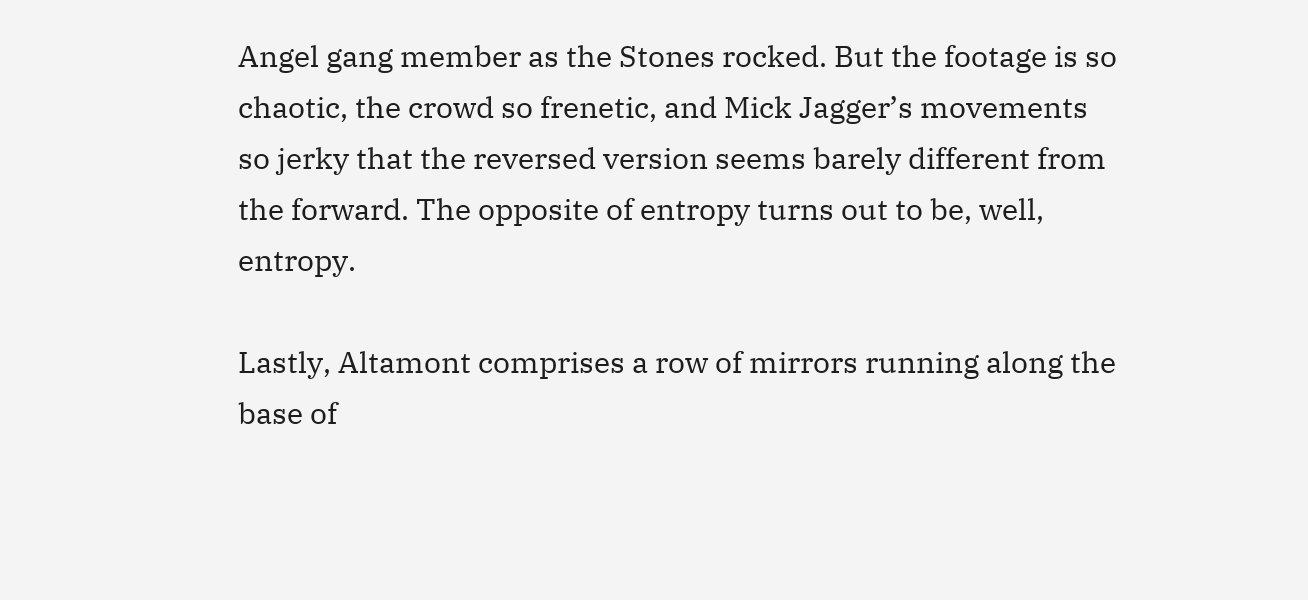Angel gang member as the Stones rocked. But the footage is so chaotic, the crowd so frenetic, and Mick Jagger’s movements so jerky that the reversed version seems barely different from the forward. The opposite of entropy turns out to be, well, entropy.

Lastly, Altamont comprises a row of mirrors running along the base of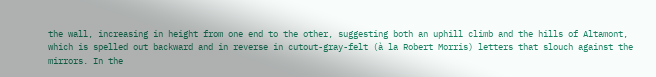the wall, increasing in height from one end to the other, suggesting both an uphill climb and the hills of Altamont, which is spelled out backward and in reverse in cutout-gray-felt (à la Robert Morris) letters that slouch against the mirrors. In the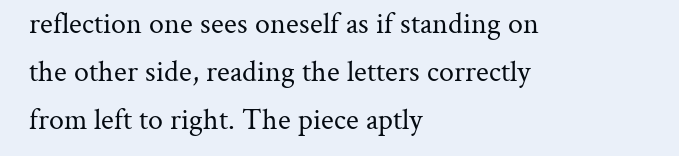reflection one sees oneself as if standing on the other side, reading the letters correctly from left to right. The piece aptly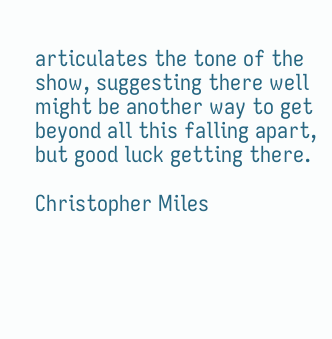articulates the tone of the show, suggesting there well might be another way to get beyond all this falling apart, but good luck getting there.

Christopher Miles